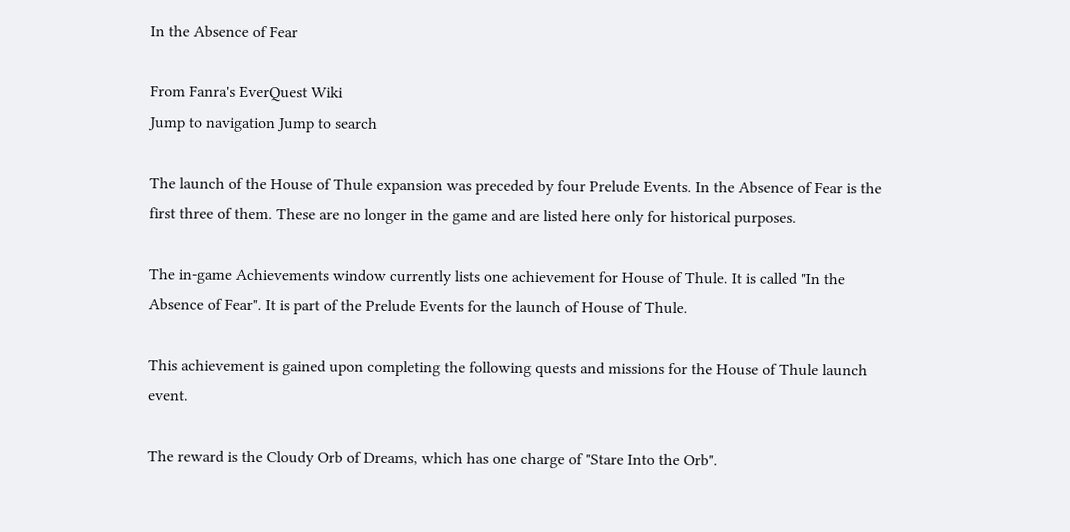In the Absence of Fear

From Fanra's EverQuest Wiki
Jump to navigation Jump to search

The launch of the House of Thule expansion was preceded by four Prelude Events. In the Absence of Fear is the first three of them. These are no longer in the game and are listed here only for historical purposes.

The in-game Achievements window currently lists one achievement for House of Thule. It is called "In the Absence of Fear". It is part of the Prelude Events for the launch of House of Thule.

This achievement is gained upon completing the following quests and missions for the House of Thule launch event.

The reward is the Cloudy Orb of Dreams, which has one charge of "Stare Into the Orb".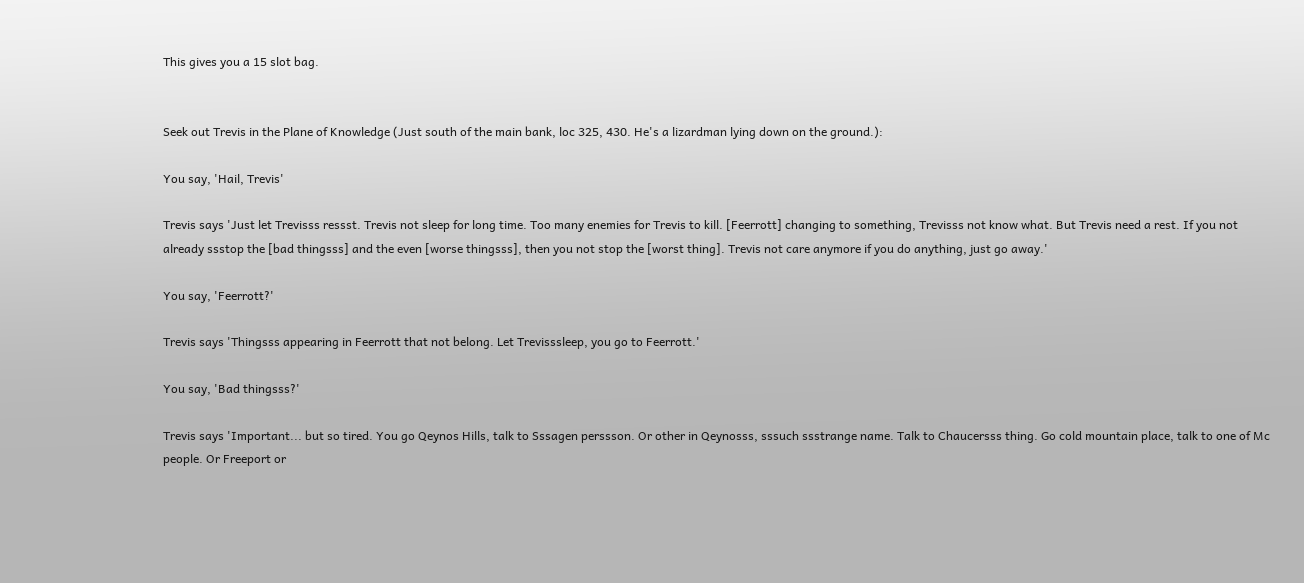This gives you a 15 slot bag.


Seek out Trevis in the Plane of Knowledge (Just south of the main bank, loc 325, 430. He's a lizardman lying down on the ground.):

You say, 'Hail, Trevis'

Trevis says 'Just let Trevisss ressst. Trevis not sleep for long time. Too many enemies for Trevis to kill. [Feerrott] changing to something, Trevisss not know what. But Trevis need a rest. If you not already ssstop the [bad thingsss] and the even [worse thingsss], then you not stop the [worst thing]. Trevis not care anymore if you do anything, just go away.'

You say, 'Feerrott?'

Trevis says 'Thingsss appearing in Feerrott that not belong. Let Trevisssleep, you go to Feerrott.'

You say, 'Bad thingsss?'

Trevis says 'Important... but so tired. You go Qeynos Hills, talk to Sssagen perssson. Or other in Qeynosss, sssuch ssstrange name. Talk to Chaucersss thing. Go cold mountain place, talk to one of Mc people. Or Freeport or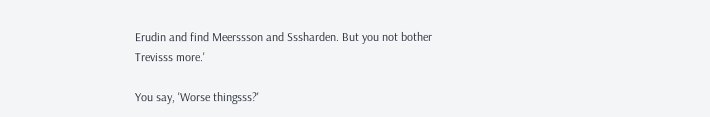Erudin and find Meerssson and Sssharden. But you not bother Trevisss more.'

You say, 'Worse thingsss?'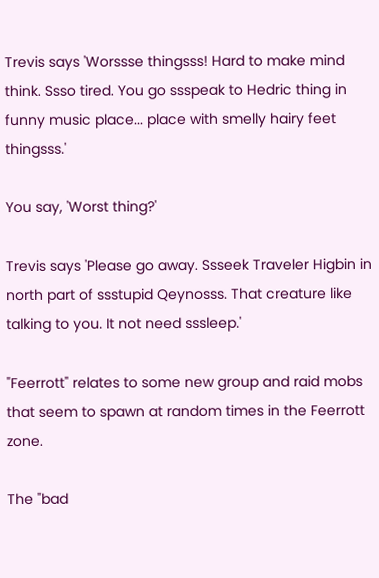Trevis says 'Worssse thingsss! Hard to make mind think. Ssso tired. You go ssspeak to Hedric thing in funny music place... place with smelly hairy feet thingsss.'

You say, 'Worst thing?'

Trevis says 'Please go away. Ssseek Traveler Higbin in north part of ssstupid Qeynosss. That creature like talking to you. It not need sssleep.'

"Feerrott" relates to some new group and raid mobs that seem to spawn at random times in the Feerrott zone.

The "bad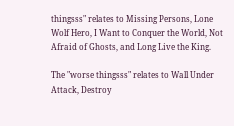thingsss" relates to Missing Persons, Lone Wolf Hero, I Want to Conquer the World, Not Afraid of Ghosts, and Long Live the King.

The "worse thingsss" relates to Wall Under Attack, Destroy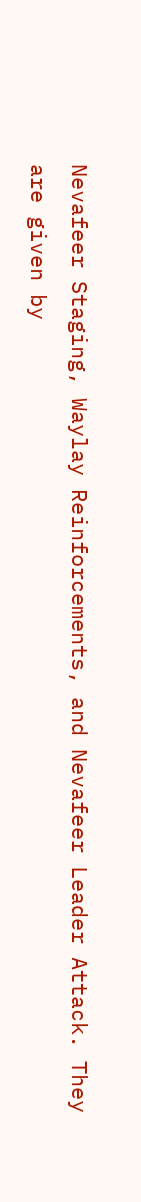Nevafeer Staging, Waylay Reinforcements, and Nevafeer Leader Attack. They are given by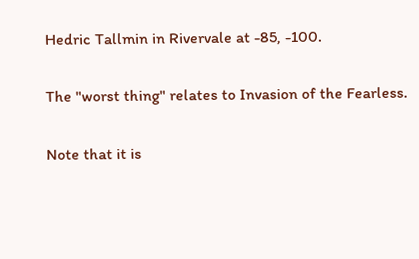Hedric Tallmin in Rivervale at -85, -100.

The "worst thing" relates to Invasion of the Fearless.

Note that it is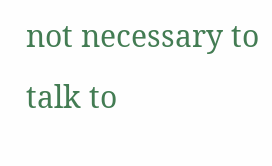not necessary to talk to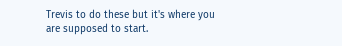Trevis to do these but it's where you are supposed to start.